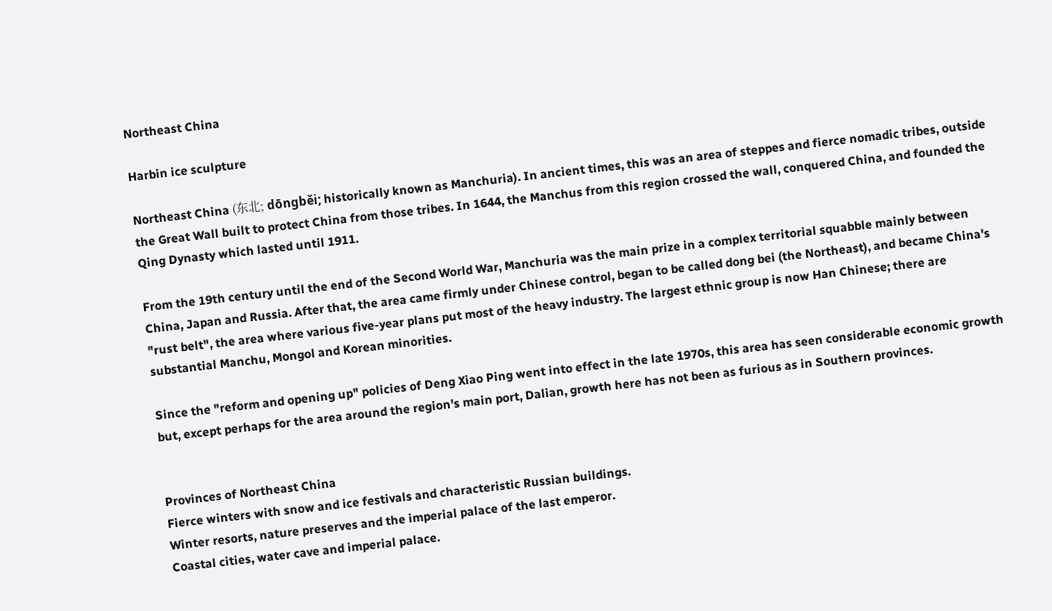Northeast China

Harbin ice sculpture

Northeast China (东北; dōngběi; historically known as Manchuria). In ancient times, this was an area of steppes and fierce nomadic tribes, outside the Great Wall built to protect China from those tribes. In 1644, the Manchus from this region crossed the wall, conquered China, and founded the Qing Dynasty which lasted until 1911.

From the 19th century until the end of the Second World War, Manchuria was the main prize in a complex territorial squabble mainly between China, Japan and Russia. After that, the area came firmly under Chinese control, began to be called dong bei (the Northeast), and became China's "rust belt", the area where various five-year plans put most of the heavy industry. The largest ethnic group is now Han Chinese; there are substantial Manchu, Mongol and Korean minorities.

Since the "reform and opening up" policies of Deng Xiao Ping went into effect in the late 1970s, this area has seen considerable economic growth but, except perhaps for the area around the region's main port, Dalian, growth here has not been as furious as in Southern provinces.


Provinces of Northeast China
Fierce winters with snow and ice festivals and characteristic Russian buildings.
Winter resorts, nature preserves and the imperial palace of the last emperor.
Coastal cities, water cave and imperial palace.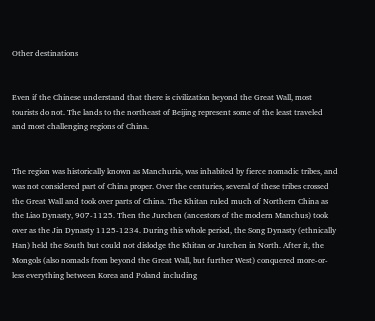Other destinations


Even if the Chinese understand that there is civilization beyond the Great Wall, most tourists do not. The lands to the northeast of Beijing represent some of the least traveled and most challenging regions of China.


The region was historically known as Manchuria, was inhabited by fierce nomadic tribes, and was not considered part of China proper. Over the centuries, several of these tribes crossed the Great Wall and took over parts of China. The Khitan ruled much of Northern China as the Liao Dynasty, 907-1125. Then the Jurchen (ancestors of the modern Manchus) took over as the Jin Dynasty 1125-1234. During this whole period, the Song Dynasty (ethnically Han) held the South but could not dislodge the Khitan or Jurchen in North. After it, the Mongols (also nomads from beyond the Great Wall, but further West) conquered more-or-less everything between Korea and Poland including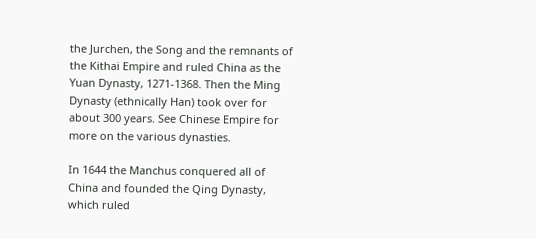the Jurchen, the Song and the remnants of the Kithai Empire and ruled China as the Yuan Dynasty, 1271-1368. Then the Ming Dynasty (ethnically Han) took over for about 300 years. See Chinese Empire for more on the various dynasties.

In 1644 the Manchus conquered all of China and founded the Qing Dynasty, which ruled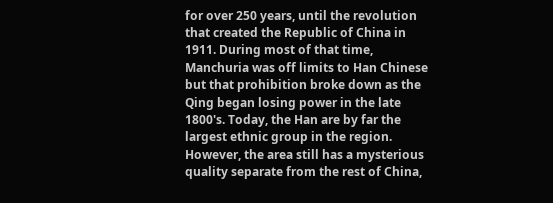for over 250 years, until the revolution that created the Republic of China in 1911. During most of that time, Manchuria was off limits to Han Chinese but that prohibition broke down as the Qing began losing power in the late 1800's. Today, the Han are by far the largest ethnic group in the region. However, the area still has a mysterious quality separate from the rest of China,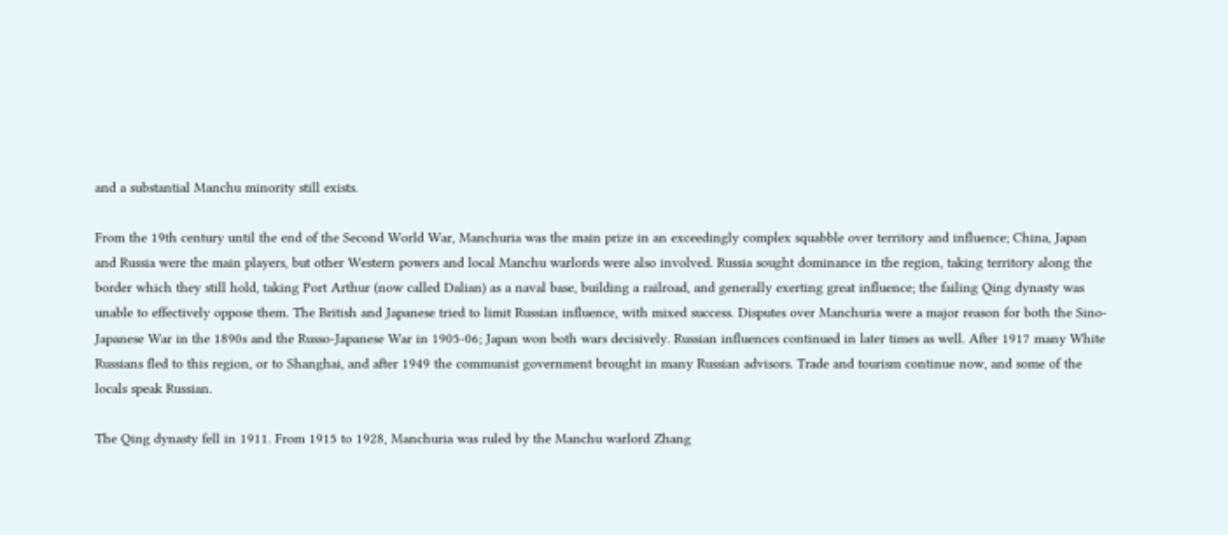and a substantial Manchu minority still exists.

From the 19th century until the end of the Second World War, Manchuria was the main prize in an exceedingly complex squabble over territory and influence; China, Japan and Russia were the main players, but other Western powers and local Manchu warlords were also involved. Russia sought dominance in the region, taking territory along the border which they still hold, taking Port Arthur (now called Dalian) as a naval base, building a railroad, and generally exerting great influence; the failing Qing dynasty was unable to effectively oppose them. The British and Japanese tried to limit Russian influence, with mixed success. Disputes over Manchuria were a major reason for both the Sino-Japanese War in the 1890s and the Russo-Japanese War in 1905-06; Japan won both wars decisively. Russian influences continued in later times as well. After 1917 many White Russians fled to this region, or to Shanghai, and after 1949 the communist government brought in many Russian advisors. Trade and tourism continue now, and some of the locals speak Russian.

The Qing dynasty fell in 1911. From 1915 to 1928, Manchuria was ruled by the Manchu warlord Zhang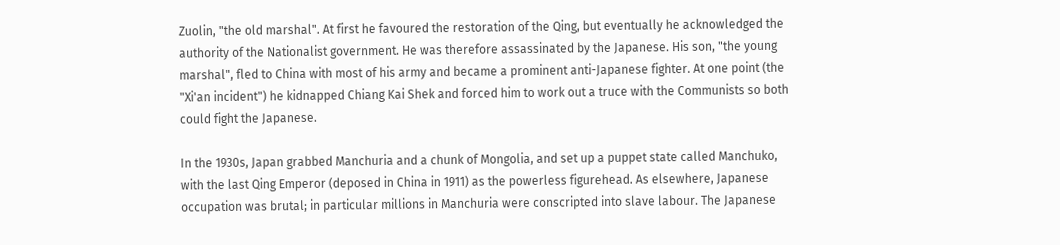Zuolin, "the old marshal". At first he favoured the restoration of the Qing, but eventually he acknowledged the authority of the Nationalist government. He was therefore assassinated by the Japanese. His son, "the young marshal", fled to China with most of his army and became a prominent anti-Japanese fighter. At one point (the "Xi'an incident") he kidnapped Chiang Kai Shek and forced him to work out a truce with the Communists so both could fight the Japanese.

In the 1930s, Japan grabbed Manchuria and a chunk of Mongolia, and set up a puppet state called Manchuko, with the last Qing Emperor (deposed in China in 1911) as the powerless figurehead. As elsewhere, Japanese occupation was brutal; in particular millions in Manchuria were conscripted into slave labour. The Japanese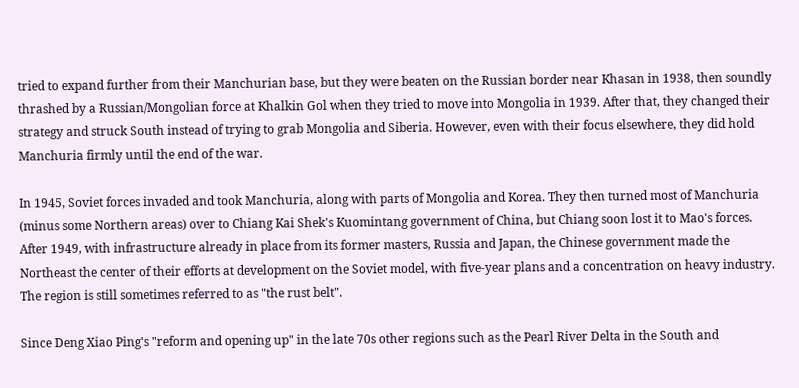tried to expand further from their Manchurian base, but they were beaten on the Russian border near Khasan in 1938, then soundly thrashed by a Russian/Mongolian force at Khalkin Gol when they tried to move into Mongolia in 1939. After that, they changed their strategy and struck South instead of trying to grab Mongolia and Siberia. However, even with their focus elsewhere, they did hold Manchuria firmly until the end of the war.

In 1945, Soviet forces invaded and took Manchuria, along with parts of Mongolia and Korea. They then turned most of Manchuria (minus some Northern areas) over to Chiang Kai Shek's Kuomintang government of China, but Chiang soon lost it to Mao's forces. After 1949, with infrastructure already in place from its former masters, Russia and Japan, the Chinese government made the Northeast the center of their efforts at development on the Soviet model, with five-year plans and a concentration on heavy industry. The region is still sometimes referred to as "the rust belt".

Since Deng Xiao Ping's "reform and opening up" in the late 70s other regions such as the Pearl River Delta in the South and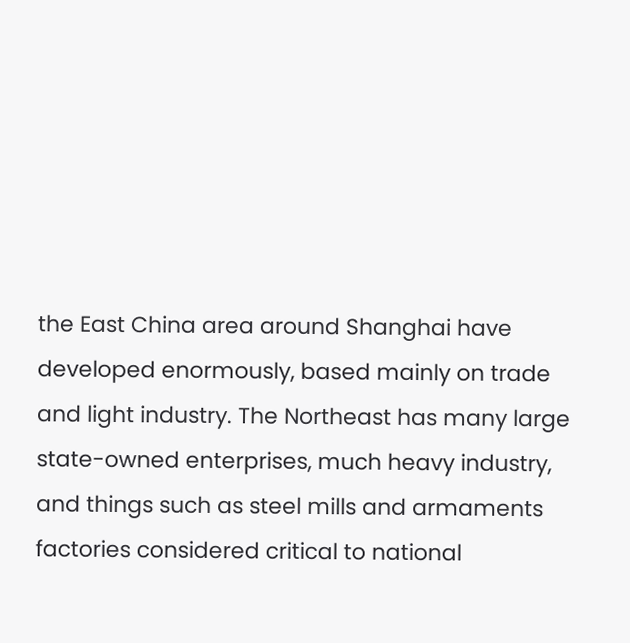the East China area around Shanghai have developed enormously, based mainly on trade and light industry. The Northeast has many large state-owned enterprises, much heavy industry, and things such as steel mills and armaments factories considered critical to national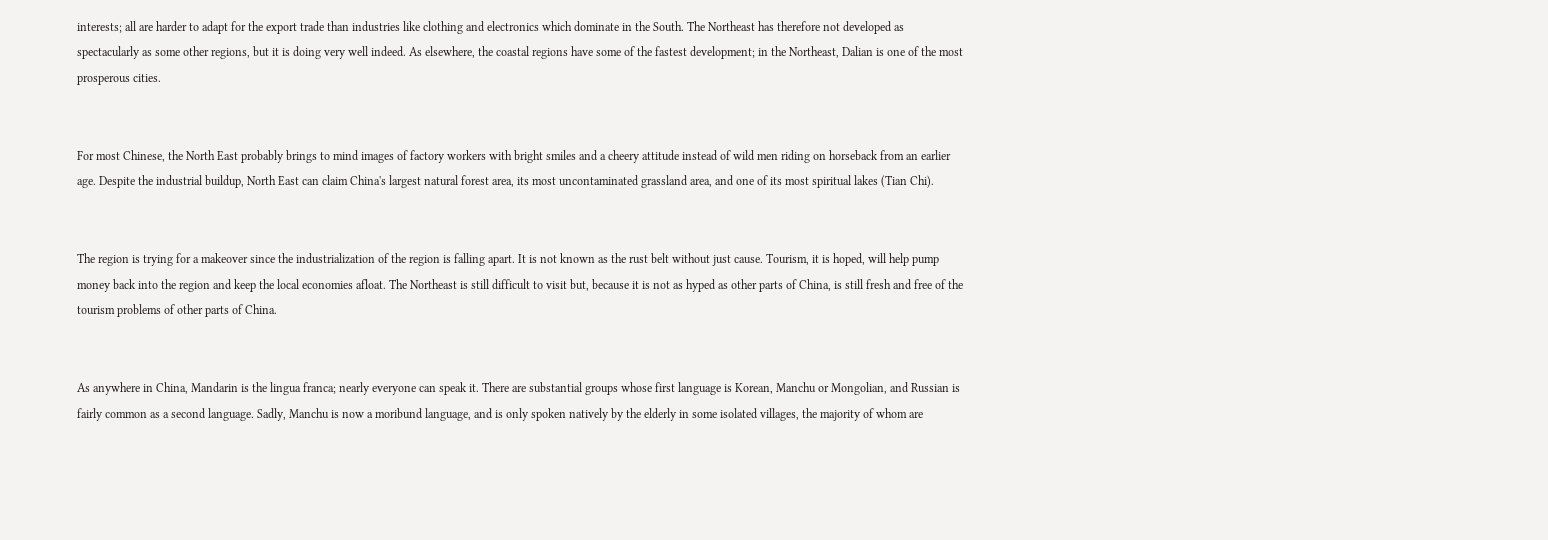interests; all are harder to adapt for the export trade than industries like clothing and electronics which dominate in the South. The Northeast has therefore not developed as spectacularly as some other regions, but it is doing very well indeed. As elsewhere, the coastal regions have some of the fastest development; in the Northeast, Dalian is one of the most prosperous cities.


For most Chinese, the North East probably brings to mind images of factory workers with bright smiles and a cheery attitude instead of wild men riding on horseback from an earlier age. Despite the industrial buildup, North East can claim China's largest natural forest area, its most uncontaminated grassland area, and one of its most spiritual lakes (Tian Chi).


The region is trying for a makeover since the industrialization of the region is falling apart. It is not known as the rust belt without just cause. Tourism, it is hoped, will help pump money back into the region and keep the local economies afloat. The Northeast is still difficult to visit but, because it is not as hyped as other parts of China, is still fresh and free of the tourism problems of other parts of China.


As anywhere in China, Mandarin is the lingua franca; nearly everyone can speak it. There are substantial groups whose first language is Korean, Manchu or Mongolian, and Russian is fairly common as a second language. Sadly, Manchu is now a moribund language, and is only spoken natively by the elderly in some isolated villages, the majority of whom are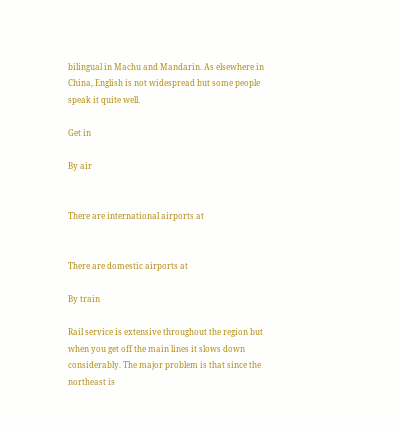bilingual in Machu and Mandarin. As elsewhere in China, English is not widespread but some people speak it quite well.

Get in

By air


There are international airports at


There are domestic airports at

By train

Rail service is extensive throughout the region but when you get off the main lines it slows down considerably. The major problem is that since the northeast is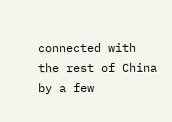connected with the rest of China by a few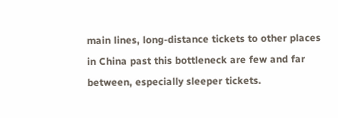main lines, long-distance tickets to other places in China past this bottleneck are few and far between, especially sleeper tickets.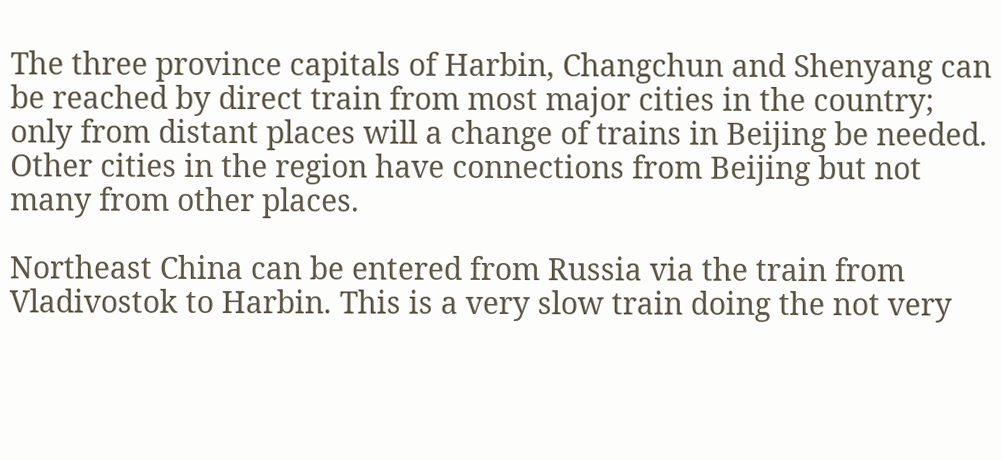The three province capitals of Harbin, Changchun and Shenyang can be reached by direct train from most major cities in the country; only from distant places will a change of trains in Beijing be needed. Other cities in the region have connections from Beijing but not many from other places.

Northeast China can be entered from Russia via the train from Vladivostok to Harbin. This is a very slow train doing the not very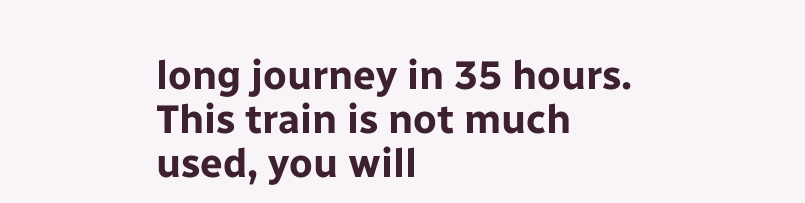long journey in 35 hours. This train is not much used, you will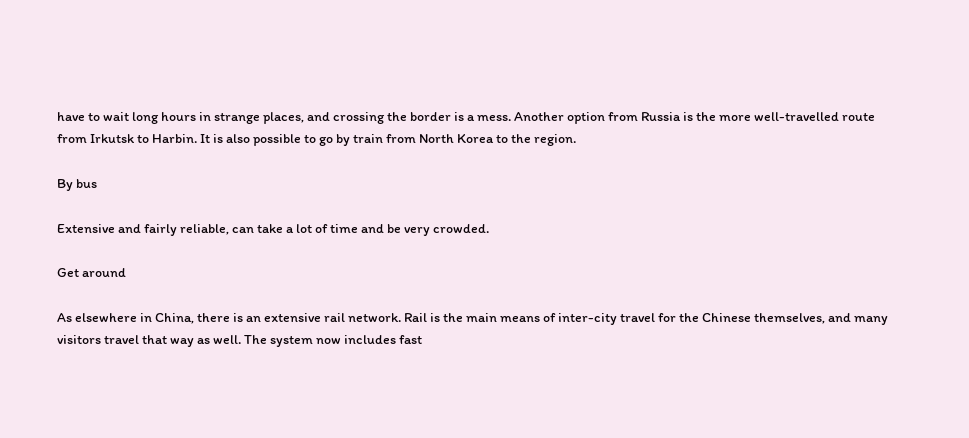have to wait long hours in strange places, and crossing the border is a mess. Another option from Russia is the more well-travelled route from Irkutsk to Harbin. It is also possible to go by train from North Korea to the region.

By bus

Extensive and fairly reliable, can take a lot of time and be very crowded.

Get around

As elsewhere in China, there is an extensive rail network. Rail is the main means of inter-city travel for the Chinese themselves, and many visitors travel that way as well. The system now includes fast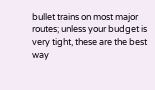bullet trains on most major routes; unless your budget is very tight, these are the best way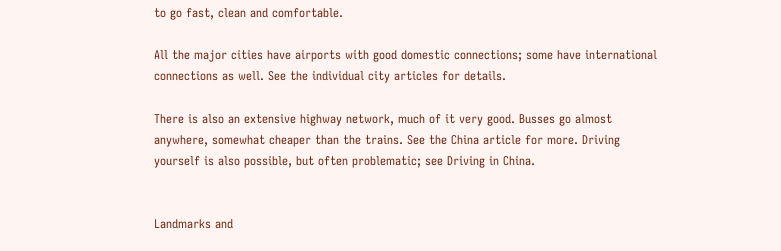to go fast, clean and comfortable.

All the major cities have airports with good domestic connections; some have international connections as well. See the individual city articles for details.

There is also an extensive highway network, much of it very good. Busses go almost anywhere, somewhat cheaper than the trains. See the China article for more. Driving yourself is also possible, but often problematic; see Driving in China.


Landmarks and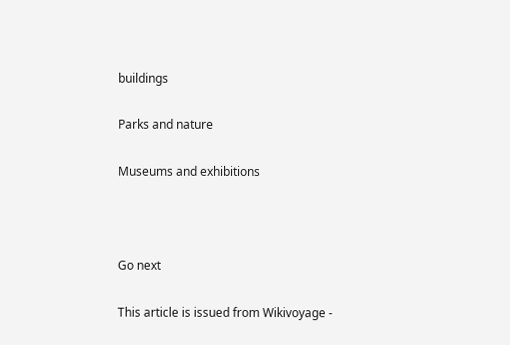buildings

Parks and nature

Museums and exhibitions



Go next

This article is issued from Wikivoyage -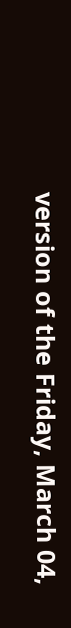version of the Friday, March 04,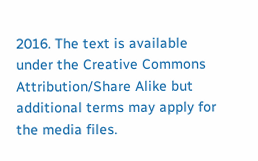2016. The text is available under the Creative Commons Attribution/Share Alike but additional terms may apply for the media files.